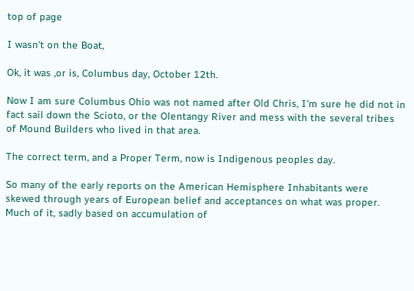top of page

I wasn't on the Boat,

Ok, it was ,or is, Columbus day, October 12th.

Now I am sure Columbus Ohio was not named after Old Chris, I'm sure he did not in fact sail down the Scioto, or the Olentangy River and mess with the several tribes of Mound Builders who lived in that area.

The correct term, and a Proper Term, now is Indigenous peoples day.

So many of the early reports on the American Hemisphere Inhabitants were skewed through years of European belief and acceptances on what was proper. Much of it, sadly based on accumulation of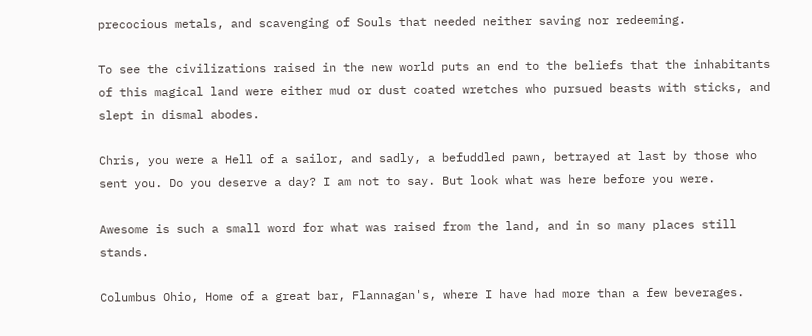precocious metals, and scavenging of Souls that needed neither saving nor redeeming.

To see the civilizations raised in the new world puts an end to the beliefs that the inhabitants of this magical land were either mud or dust coated wretches who pursued beasts with sticks, and slept in dismal abodes.

Chris, you were a Hell of a sailor, and sadly, a befuddled pawn, betrayed at last by those who sent you. Do you deserve a day? I am not to say. But look what was here before you were.

Awesome is such a small word for what was raised from the land, and in so many places still stands.

Columbus Ohio, Home of a great bar, Flannagan's, where I have had more than a few beverages.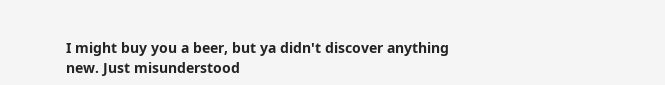I might buy you a beer, but ya didn't discover anything new. Just misunderstood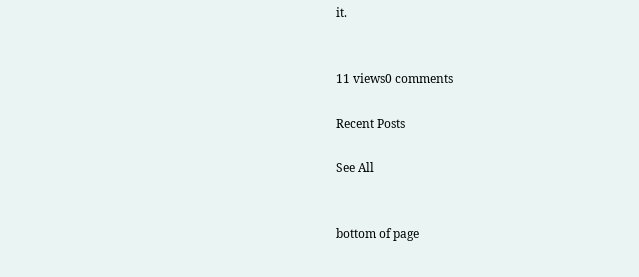it.


11 views0 comments

Recent Posts

See All


bottom of page